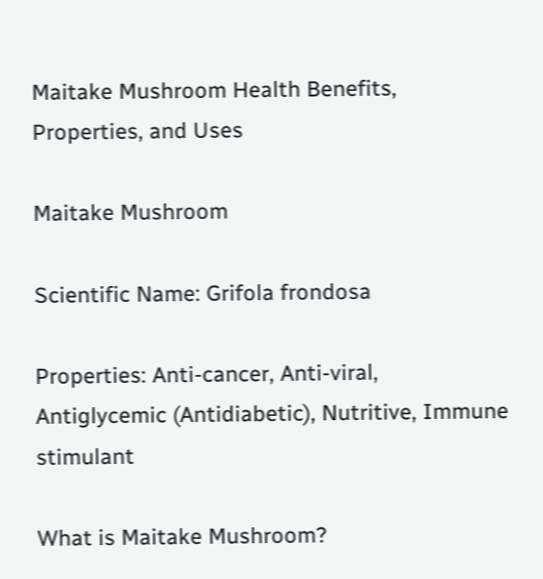Maitake Mushroom Health Benefits, Properties, and Uses

Maitake Mushroom

Scientific Name: Grifola frondosa

Properties: Anti-cancer, Anti-viral, Antiglycemic (Antidiabetic), Nutritive, Immune stimulant

What is Maitake Mushroom?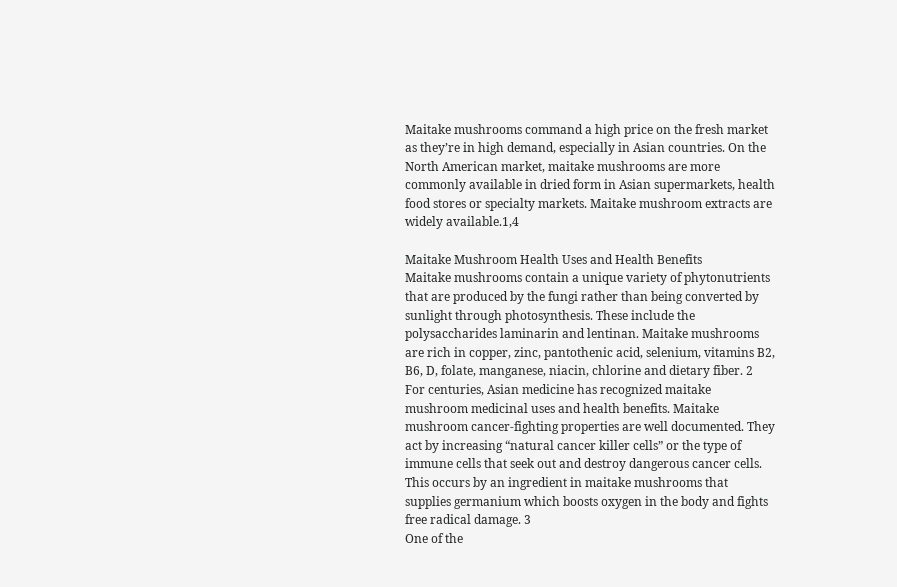Maitake mushrooms command a high price on the fresh market as they’re in high demand, especially in Asian countries. On the North American market, maitake mushrooms are more commonly available in dried form in Asian supermarkets, health food stores or specialty markets. Maitake mushroom extracts are widely available.1,4

Maitake Mushroom Health Uses and Health Benefits
Maitake mushrooms contain a unique variety of phytonutrients that are produced by the fungi rather than being converted by sunlight through photosynthesis. These include the polysaccharides laminarin and lentinan. Maitake mushrooms are rich in copper, zinc, pantothenic acid, selenium, vitamins B2, B6, D, folate, manganese, niacin, chlorine and dietary fiber. 2
For centuries, Asian medicine has recognized maitake mushroom medicinal uses and health benefits. Maitake mushroom cancer-fighting properties are well documented. They act by increasing “natural cancer killer cells” or the type of immune cells that seek out and destroy dangerous cancer cells. This occurs by an ingredient in maitake mushrooms that supplies germanium which boosts oxygen in the body and fights free radical damage. 3
One of the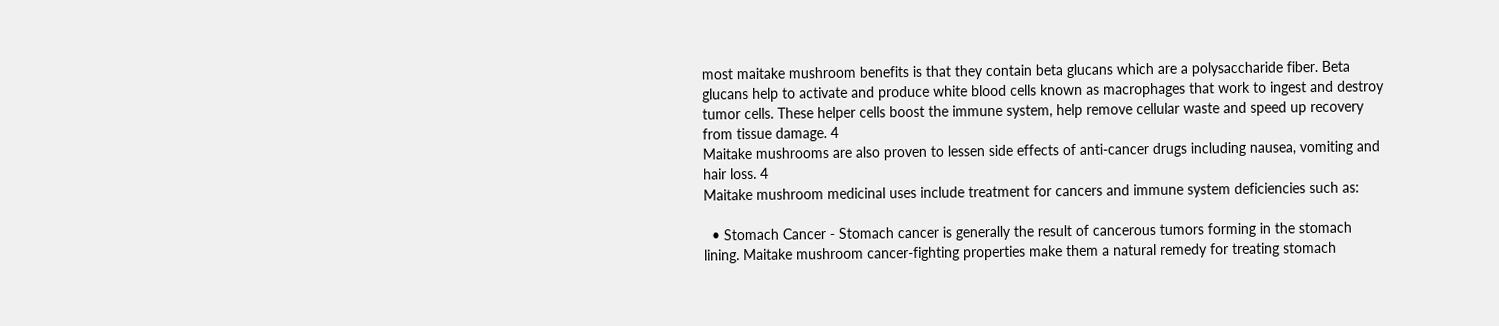most maitake mushroom benefits is that they contain beta glucans which are a polysaccharide fiber. Beta glucans help to activate and produce white blood cells known as macrophages that work to ingest and destroy tumor cells. These helper cells boost the immune system, help remove cellular waste and speed up recovery from tissue damage. 4
Maitake mushrooms are also proven to lessen side effects of anti-cancer drugs including nausea, vomiting and hair loss. 4
Maitake mushroom medicinal uses include treatment for cancers and immune system deficiencies such as:

  • Stomach Cancer - Stomach cancer is generally the result of cancerous tumors forming in the stomach lining. Maitake mushroom cancer-fighting properties make them a natural remedy for treating stomach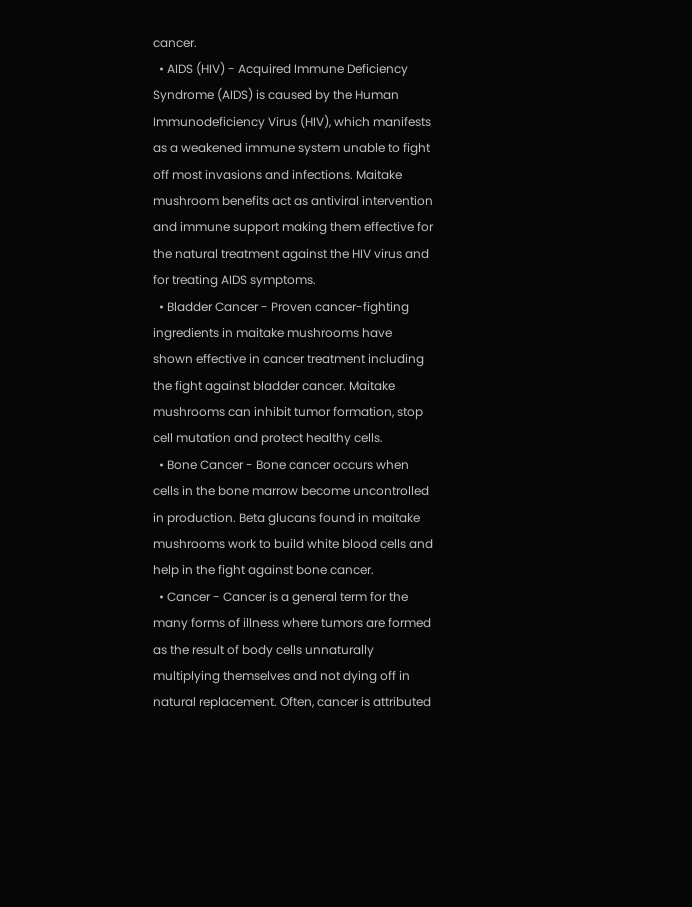cancer.
  • AIDS (HIV) - Acquired Immune Deficiency Syndrome (AIDS) is caused by the Human Immunodeficiency Virus (HIV), which manifests as a weakened immune system unable to fight off most invasions and infections. Maitake mushroom benefits act as antiviral intervention and immune support making them effective for the natural treatment against the HIV virus and for treating AIDS symptoms.
  • Bladder Cancer - Proven cancer-fighting ingredients in maitake mushrooms have shown effective in cancer treatment including the fight against bladder cancer. Maitake mushrooms can inhibit tumor formation, stop cell mutation and protect healthy cells.
  • Bone Cancer - Bone cancer occurs when cells in the bone marrow become uncontrolled in production. Beta glucans found in maitake mushrooms work to build white blood cells and help in the fight against bone cancer.
  • Cancer - Cancer is a general term for the many forms of illness where tumors are formed as the result of body cells unnaturally multiplying themselves and not dying off in natural replacement. Often, cancer is attributed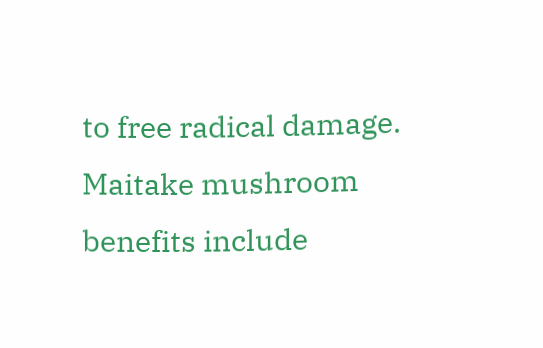to free radical damage. Maitake mushroom benefits include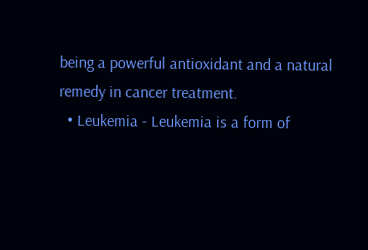being a powerful antioxidant and a natural remedy in cancer treatment.
  • Leukemia - Leukemia is a form of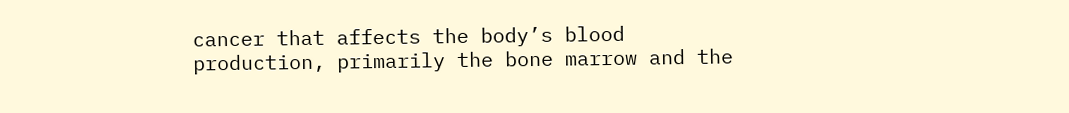cancer that affects the body’s blood production, primarily the bone marrow and the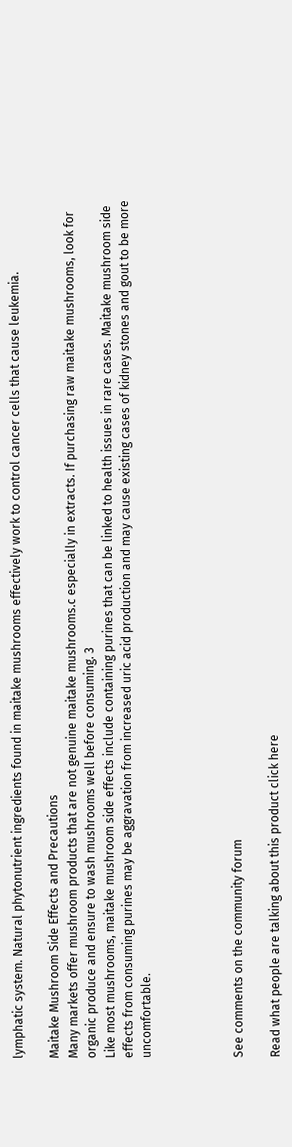lymphatic system. Natural phytonutrient ingredients found in maitake mushrooms effectively work to control cancer cells that cause leukemia.

Maitake Mushroom Side Effects and Precautions
Many markets offer mushroom products that are not genuine maitake mushrooms.c especially in extracts. If purchasing raw maitake mushrooms, look for organic produce and ensure to wash mushrooms well before consuming. 3
Like most mushrooms, maitake mushroom side effects include containing purines that can be linked to health issues in rare cases. Maitake mushroom side effects from consuming purines may be aggravation from increased uric acid production and may cause existing cases of kidney stones and gout to be more uncomfortable.




See comments on the community forum

Read what people are talking about this product click here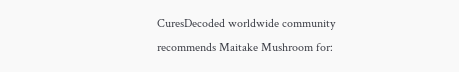CuresDecoded worldwide community recommends Maitake Mushroom for: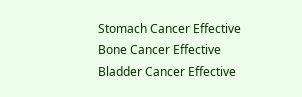Stomach Cancer Effective
Bone Cancer Effective
Bladder Cancer Effective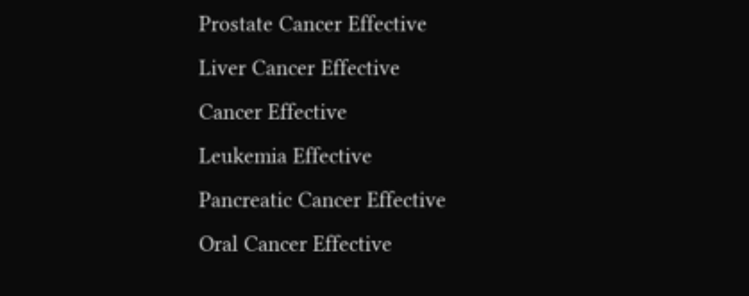Prostate Cancer Effective
Liver Cancer Effective
Cancer Effective
Leukemia Effective
Pancreatic Cancer Effective
Oral Cancer Effective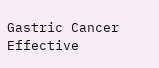Gastric Cancer Effective